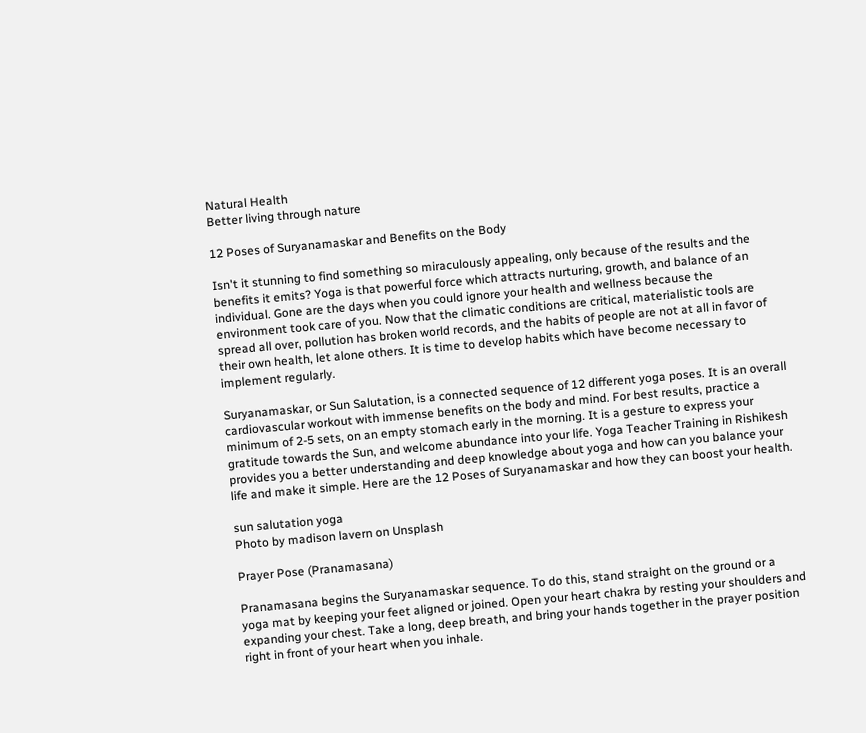Natural Health
Better living through nature

12 Poses of Suryanamaskar and Benefits on the Body

Isn't it stunning to find something so miraculously appealing, only because of the results and the benefits it emits? Yoga is that powerful force which attracts nurturing, growth, and balance of an individual. Gone are the days when you could ignore your health and wellness because the environment took care of you. Now that the climatic conditions are critical, materialistic tools are spread all over, pollution has broken world records, and the habits of people are not at all in favor of their own health, let alone others. It is time to develop habits which have become necessary to implement regularly.

Suryanamaskar, or Sun Salutation, is a connected sequence of 12 different yoga poses. It is an overall cardiovascular workout with immense benefits on the body and mind. For best results, practice a minimum of 2-5 sets, on an empty stomach early in the morning. It is a gesture to express your gratitude towards the Sun, and welcome abundance into your life. Yoga Teacher Training in Rishikesh provides you a better understanding and deep knowledge about yoga and how can you balance your life and make it simple. Here are the 12 Poses of Suryanamaskar and how they can boost your health.

sun salutation yoga
Photo by madison lavern on Unsplash

Prayer Pose (Pranamasana)

Pranamasana begins the Suryanamaskar sequence. To do this, stand straight on the ground or a yoga mat by keeping your feet aligned or joined. Open your heart chakra by resting your shoulders and expanding your chest. Take a long, deep breath, and bring your hands together in the prayer position right in front of your heart when you inhale.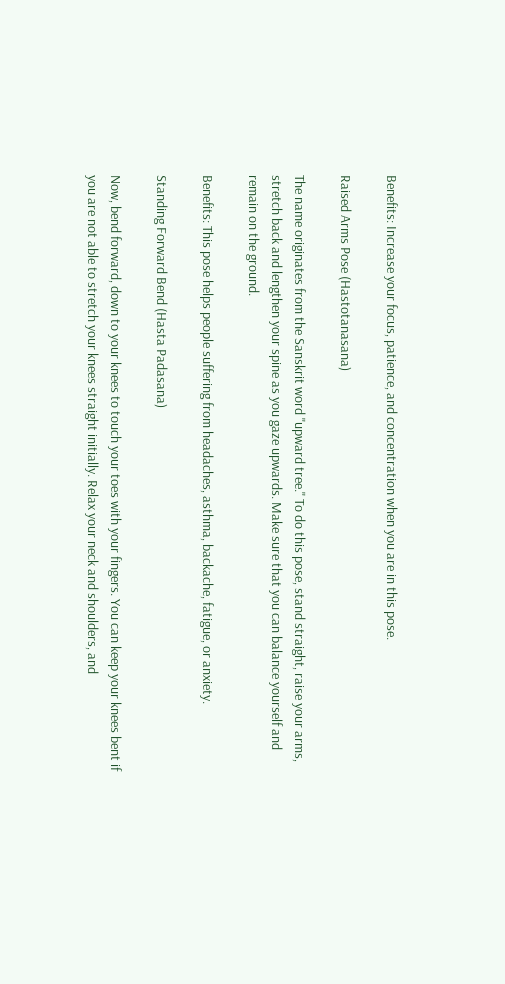Benefits: Increase your focus, patience, and concentration when you are in this pose.

Raised Arms Pose (Hastotanasana)

The name originates from the Sanskrit word "upward tree." To do this pose, stand straight, raise your arms, stretch back and lengthen your spine as you gaze upwards. Make sure that you can balance yourself and remain on the ground.

Benefits: This pose helps people suffering from headaches, asthma, backache, fatigue, or anxiety.

Standing Forward Bend (Hasta Padasana)

Now, bend forward, down to your knees to touch your toes with your fingers. You can keep your knees bent if you are not able to stretch your knees straight initially. Relax your neck and shoulders, and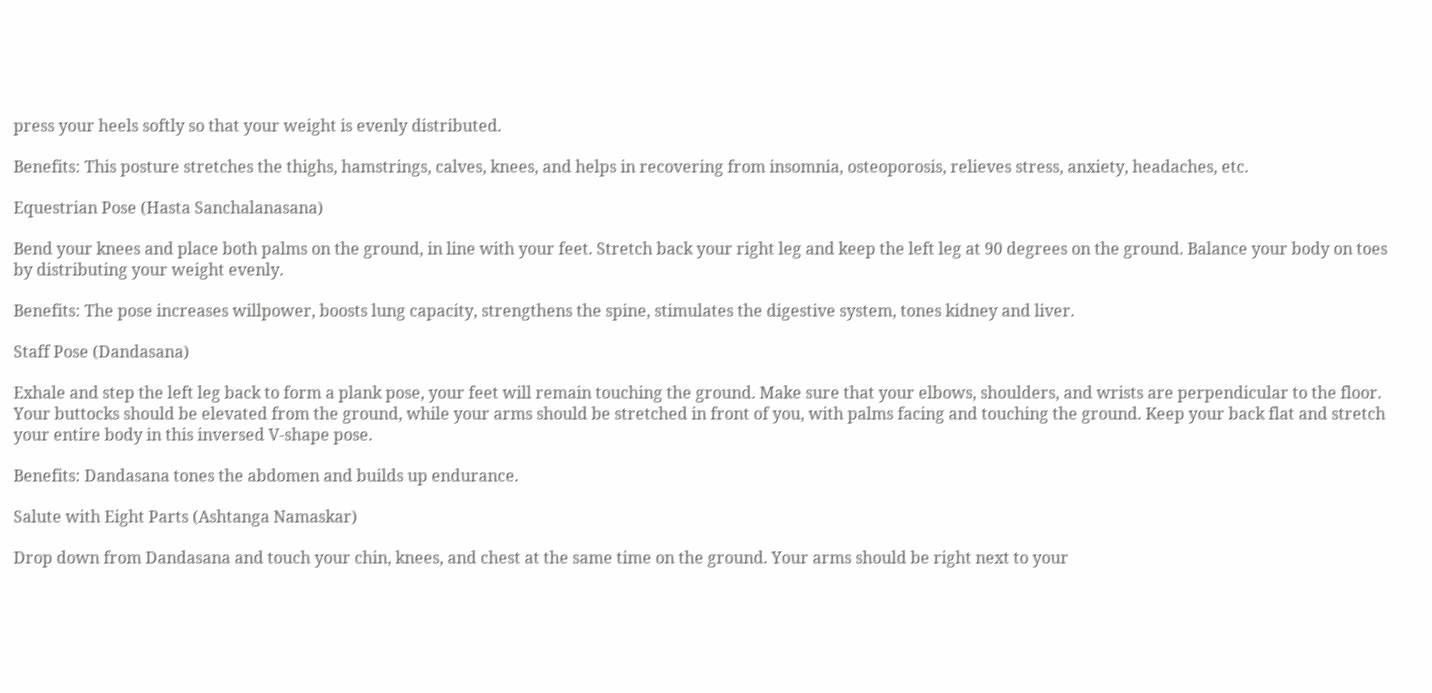press your heels softly so that your weight is evenly distributed.

Benefits: This posture stretches the thighs, hamstrings, calves, knees, and helps in recovering from insomnia, osteoporosis, relieves stress, anxiety, headaches, etc.

Equestrian Pose (Hasta Sanchalanasana)

Bend your knees and place both palms on the ground, in line with your feet. Stretch back your right leg and keep the left leg at 90 degrees on the ground. Balance your body on toes by distributing your weight evenly.

Benefits: The pose increases willpower, boosts lung capacity, strengthens the spine, stimulates the digestive system, tones kidney and liver.

Staff Pose (Dandasana)

Exhale and step the left leg back to form a plank pose, your feet will remain touching the ground. Make sure that your elbows, shoulders, and wrists are perpendicular to the floor. Your buttocks should be elevated from the ground, while your arms should be stretched in front of you, with palms facing and touching the ground. Keep your back flat and stretch your entire body in this inversed V-shape pose.

Benefits: Dandasana tones the abdomen and builds up endurance.

Salute with Eight Parts (Ashtanga Namaskar)

Drop down from Dandasana and touch your chin, knees, and chest at the same time on the ground. Your arms should be right next to your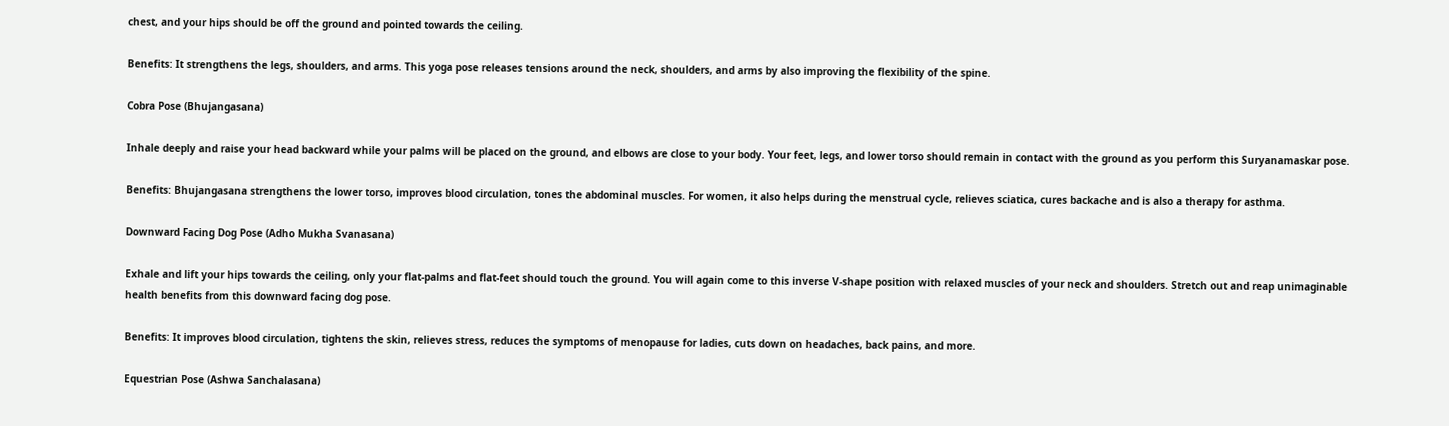chest, and your hips should be off the ground and pointed towards the ceiling.

Benefits: It strengthens the legs, shoulders, and arms. This yoga pose releases tensions around the neck, shoulders, and arms by also improving the flexibility of the spine.

Cobra Pose (Bhujangasana)

Inhale deeply and raise your head backward while your palms will be placed on the ground, and elbows are close to your body. Your feet, legs, and lower torso should remain in contact with the ground as you perform this Suryanamaskar pose.

Benefits: Bhujangasana strengthens the lower torso, improves blood circulation, tones the abdominal muscles. For women, it also helps during the menstrual cycle, relieves sciatica, cures backache and is also a therapy for asthma.

Downward Facing Dog Pose (Adho Mukha Svanasana)

Exhale and lift your hips towards the ceiling, only your flat-palms and flat-feet should touch the ground. You will again come to this inverse V-shape position with relaxed muscles of your neck and shoulders. Stretch out and reap unimaginable health benefits from this downward facing dog pose.

Benefits: It improves blood circulation, tightens the skin, relieves stress, reduces the symptoms of menopause for ladies, cuts down on headaches, back pains, and more.

Equestrian Pose (Ashwa Sanchalasana)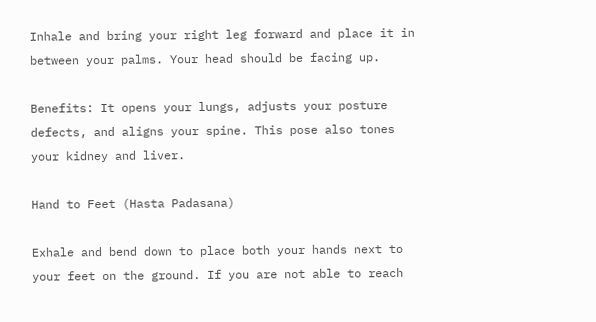Inhale and bring your right leg forward and place it in between your palms. Your head should be facing up.

Benefits: It opens your lungs, adjusts your posture defects, and aligns your spine. This pose also tones your kidney and liver.

Hand to Feet (Hasta Padasana)

Exhale and bend down to place both your hands next to your feet on the ground. If you are not able to reach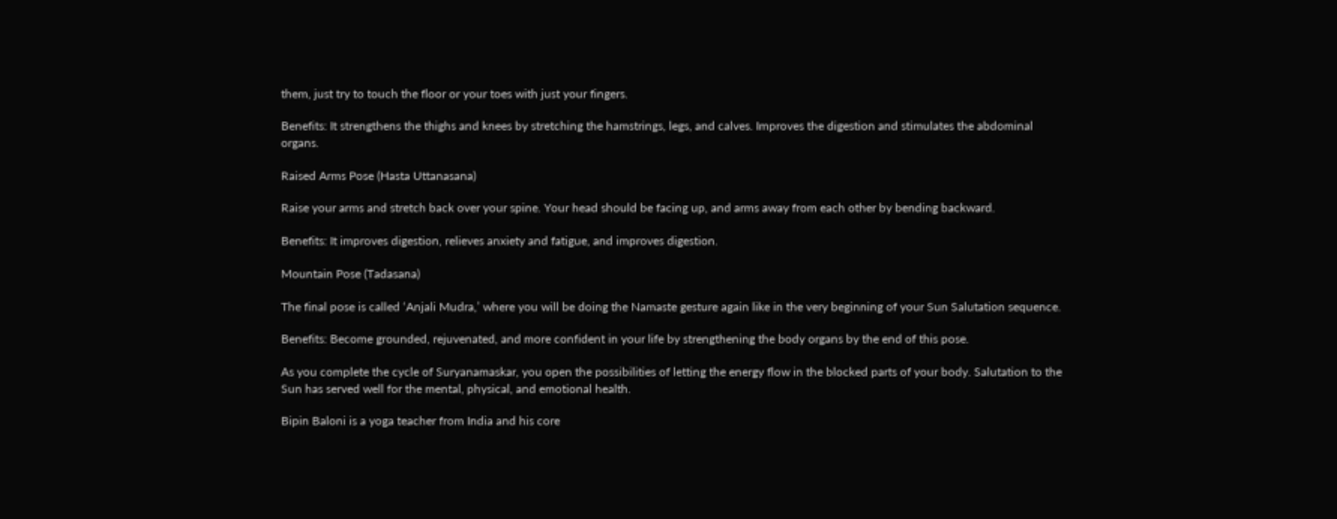them, just try to touch the floor or your toes with just your fingers.

Benefits: It strengthens the thighs and knees by stretching the hamstrings, legs, and calves. Improves the digestion and stimulates the abdominal organs.

Raised Arms Pose (Hasta Uttanasana)

Raise your arms and stretch back over your spine. Your head should be facing up, and arms away from each other by bending backward.

Benefits: It improves digestion, relieves anxiety and fatigue, and improves digestion.

Mountain Pose (Tadasana)

The final pose is called ‘Anjali Mudra,’ where you will be doing the Namaste gesture again like in the very beginning of your Sun Salutation sequence.

Benefits: Become grounded, rejuvenated, and more confident in your life by strengthening the body organs by the end of this pose.

As you complete the cycle of Suryanamaskar, you open the possibilities of letting the energy flow in the blocked parts of your body. Salutation to the Sun has served well for the mental, physical, and emotional health.

Bipin Baloni is a yoga teacher from India and his core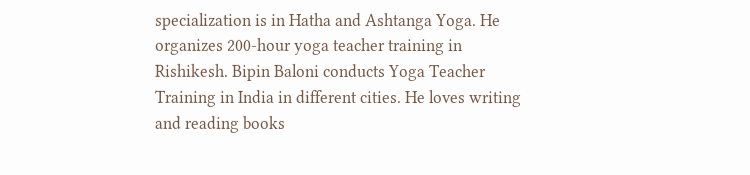specialization is in Hatha and Ashtanga Yoga. He organizes 200-hour yoga teacher training in Rishikesh. Bipin Baloni conducts Yoga Teacher Training in India in different cities. He loves writing and reading books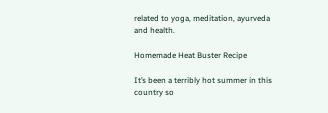related to yoga, meditation, ayurveda and health.

Homemade Heat Buster Recipe

It’s been a terribly hot summer in this country so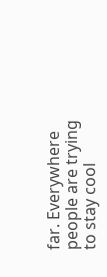far. Everywhere people are trying to stay cool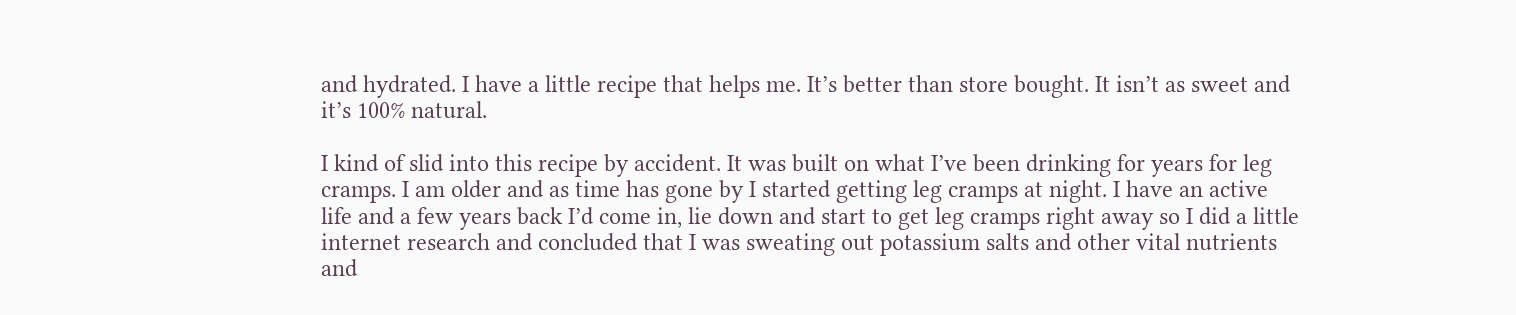and hydrated. I have a little recipe that helps me. It’s better than store bought. It isn’t as sweet and it’s 100% natural.

I kind of slid into this recipe by accident. It was built on what I’ve been drinking for years for leg cramps. I am older and as time has gone by I started getting leg cramps at night. I have an active life and a few years back I’d come in, lie down and start to get leg cramps right away so I did a little internet research and concluded that I was sweating out potassium salts and other vital nutrients and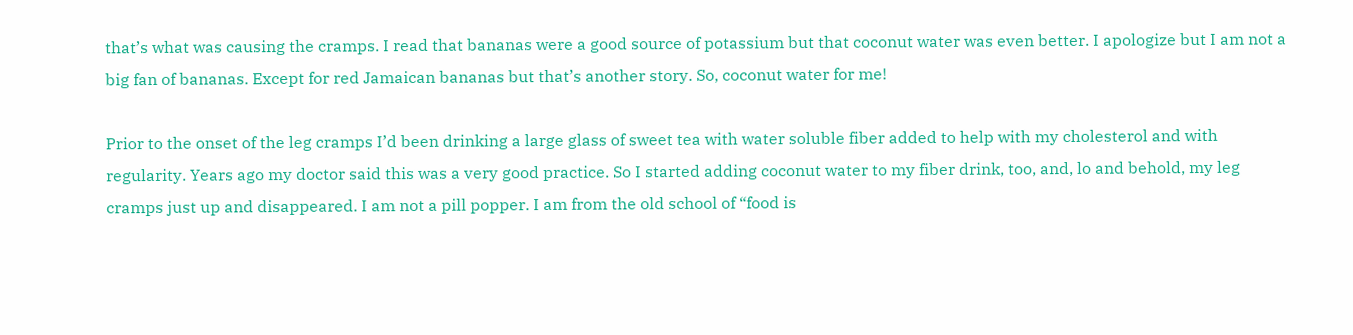that’s what was causing the cramps. I read that bananas were a good source of potassium but that coconut water was even better. I apologize but I am not a big fan of bananas. Except for red Jamaican bananas but that’s another story. So, coconut water for me!

Prior to the onset of the leg cramps I’d been drinking a large glass of sweet tea with water soluble fiber added to help with my cholesterol and with regularity. Years ago my doctor said this was a very good practice. So I started adding coconut water to my fiber drink, too, and, lo and behold, my leg cramps just up and disappeared. I am not a pill popper. I am from the old school of “food is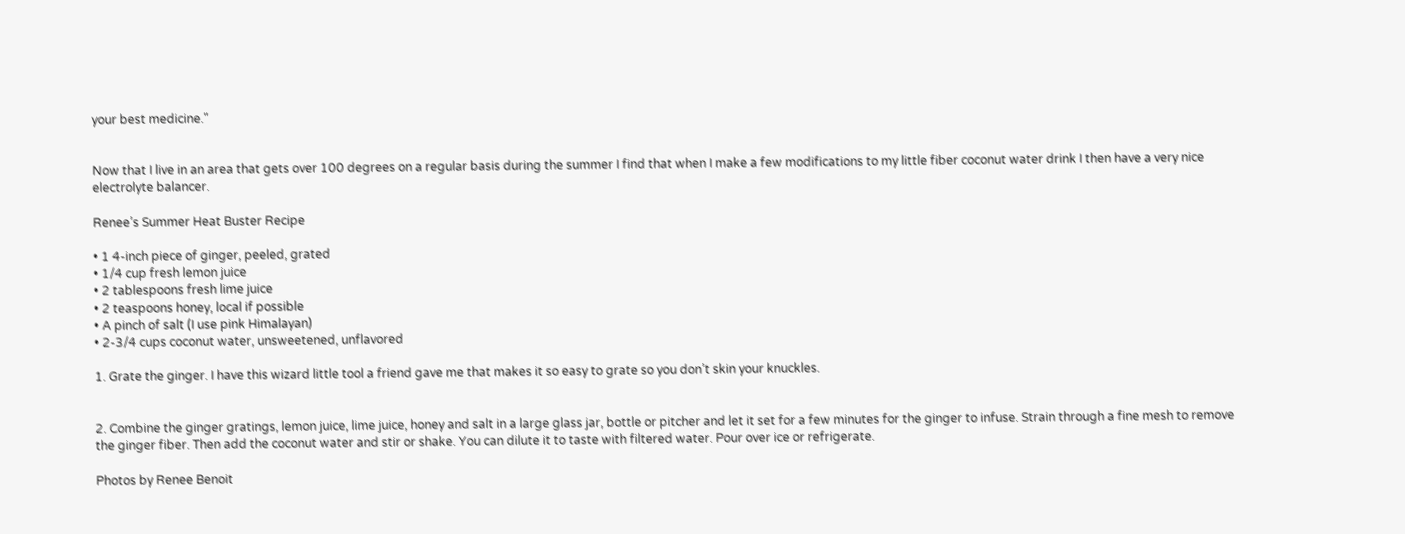your best medicine."


Now that I live in an area that gets over 100 degrees on a regular basis during the summer I find that when I make a few modifications to my little fiber coconut water drink I then have a very nice electrolyte balancer.

Renee’s Summer Heat Buster Recipe

• 1 4-inch piece of ginger, peeled, grated
• 1/4 cup fresh lemon juice
• 2 tablespoons fresh lime juice
• 2 teaspoons honey, local if possible
• A pinch of salt (I use pink Himalayan)
• 2-3/4 cups coconut water, unsweetened, unflavored

1. Grate the ginger. I have this wizard little tool a friend gave me that makes it so easy to grate so you don’t skin your knuckles.


2. Combine the ginger gratings, lemon juice, lime juice, honey and salt in a large glass jar, bottle or pitcher and let it set for a few minutes for the ginger to infuse. Strain through a fine mesh to remove the ginger fiber. Then add the coconut water and stir or shake. You can dilute it to taste with filtered water. Pour over ice or refrigerate.

Photos by Renee Benoit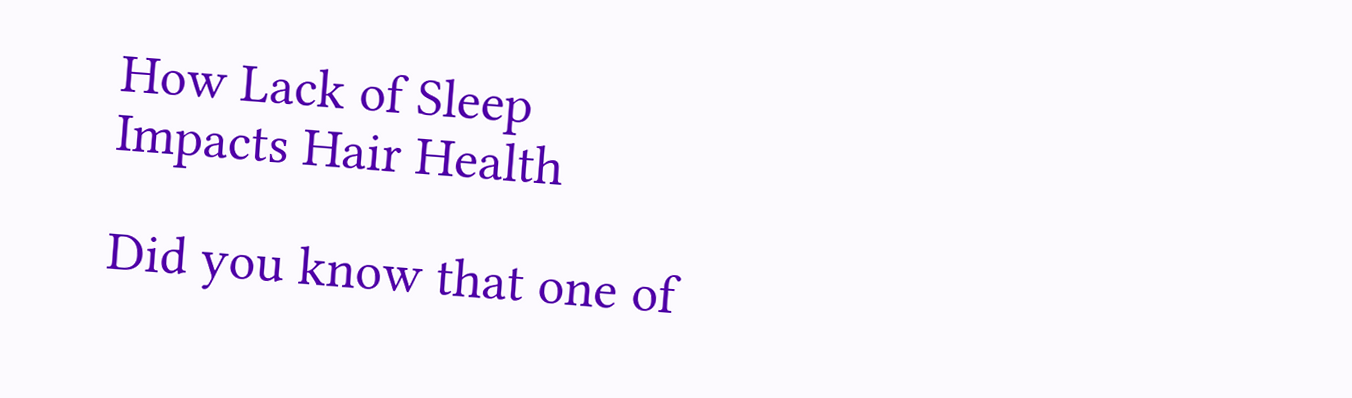How Lack of Sleep Impacts Hair Health

Did you know that one of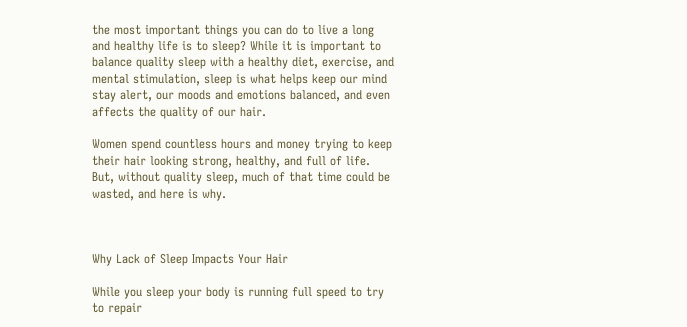the most important things you can do to live a long and healthy life is to sleep? While it is important to balance quality sleep with a healthy diet, exercise, and mental stimulation, sleep is what helps keep our mind stay alert, our moods and emotions balanced, and even affects the quality of our hair.

Women spend countless hours and money trying to keep their hair looking strong, healthy, and full of life. But, without quality sleep, much of that time could be wasted, and here is why.



Why Lack of Sleep Impacts Your Hair

While you sleep your body is running full speed to try to repair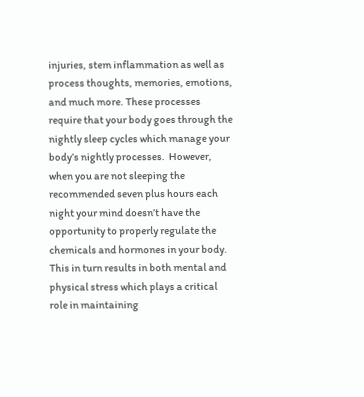injuries, stem inflammation as well as process thoughts, memories, emotions, and much more. These processes require that your body goes through the nightly sleep cycles which manage your body’s nightly processes.  However, when you are not sleeping the recommended seven plus hours each night your mind doesn’t have the opportunity to properly regulate the chemicals and hormones in your body. This in turn results in both mental and physical stress which plays a critical role in maintaining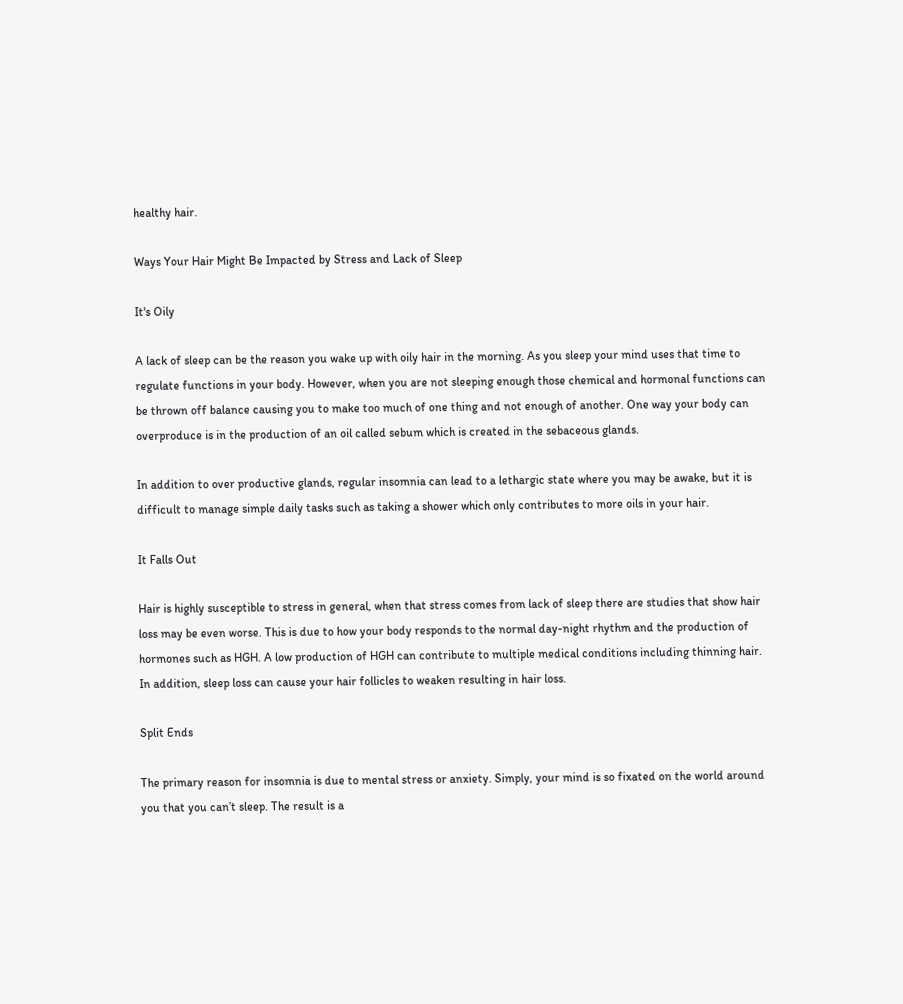healthy hair.

Ways Your Hair Might Be Impacted by Stress and Lack of Sleep

It's Oily

A lack of sleep can be the reason you wake up with oily hair in the morning. As you sleep your mind uses that time to regulate functions in your body. However, when you are not sleeping enough those chemical and hormonal functions can be thrown off balance causing you to make too much of one thing and not enough of another. One way your body can overproduce is in the production of an oil called sebum which is created in the sebaceous glands.

In addition to over productive glands, regular insomnia can lead to a lethargic state where you may be awake, but it is difficult to manage simple daily tasks such as taking a shower which only contributes to more oils in your hair.

It Falls Out

Hair is highly susceptible to stress in general, when that stress comes from lack of sleep there are studies that show hair loss may be even worse. This is due to how your body responds to the normal day-night rhythm and the production of hormones such as HGH. A low production of HGH can contribute to multiple medical conditions including thinning hair. In addition, sleep loss can cause your hair follicles to weaken resulting in hair loss.

Split Ends

The primary reason for insomnia is due to mental stress or anxiety. Simply, your mind is so fixated on the world around you that you can’t sleep. The result is a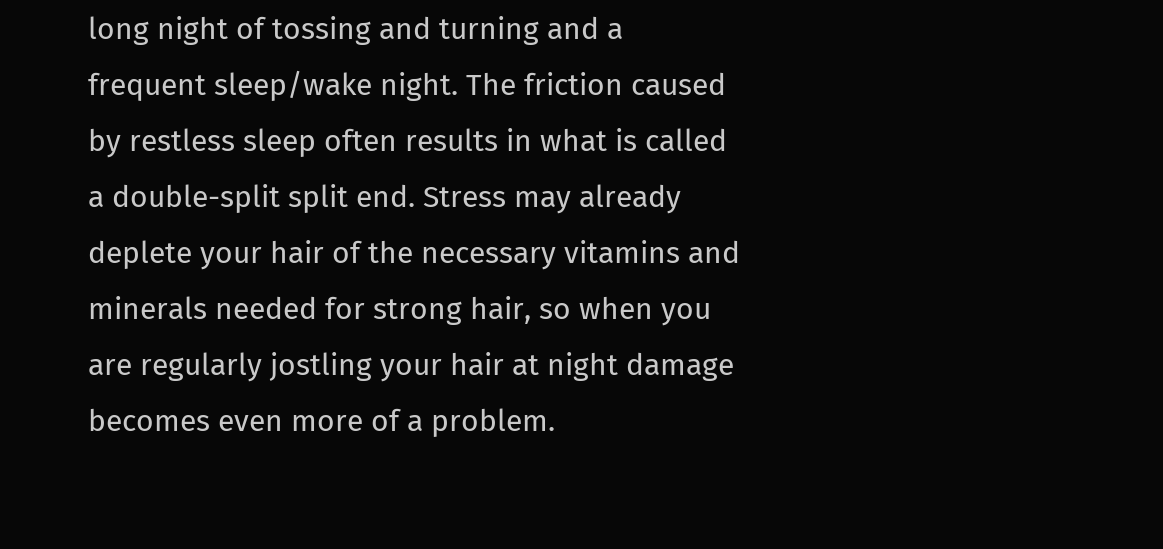long night of tossing and turning and a frequent sleep/wake night. The friction caused by restless sleep often results in what is called a double-split split end. Stress may already deplete your hair of the necessary vitamins and minerals needed for strong hair, so when you are regularly jostling your hair at night damage becomes even more of a problem.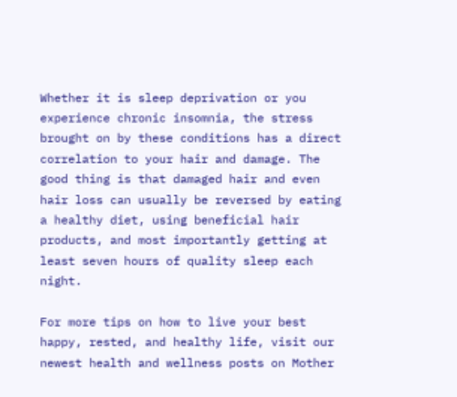Whether it is sleep deprivation or you experience chronic insomnia, the stress brought on by these conditions has a direct correlation to your hair and damage. The good thing is that damaged hair and even hair loss can usually be reversed by eating a healthy diet, using beneficial hair products, and most importantly getting at least seven hours of quality sleep each night.

For more tips on how to live your best happy, rested, and healthy life, visit our newest health and wellness posts on Mother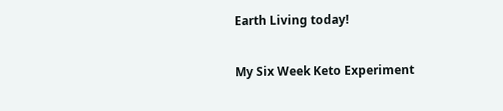Earth Living today!

My Six Week Keto Experiment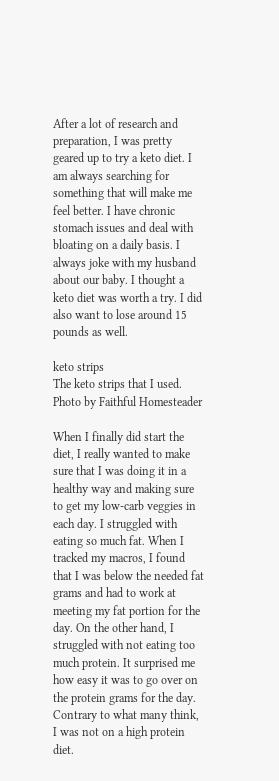After a lot of research and preparation, I was pretty geared up to try a keto diet. I am always searching for something that will make me feel better. I have chronic stomach issues and deal with bloating on a daily basis. I always joke with my husband about our baby. I thought a keto diet was worth a try. I did also want to lose around 15 pounds as well.

keto strips
The keto strips that I used. Photo by Faithful Homesteader

When I finally did start the diet, I really wanted to make sure that I was doing it in a healthy way and making sure to get my low-carb veggies in each day. I struggled with eating so much fat. When I tracked my macros, I found that I was below the needed fat grams and had to work at meeting my fat portion for the day. On the other hand, I struggled with not eating too much protein. It surprised me how easy it was to go over on the protein grams for the day. Contrary to what many think, I was not on a high protein diet.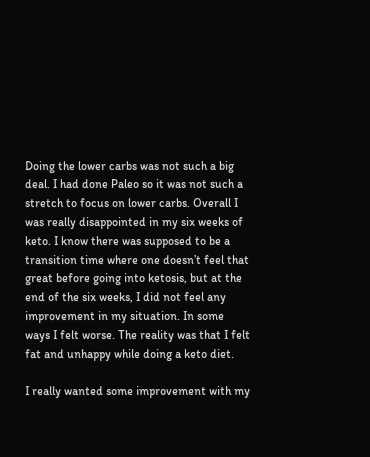Doing the lower carbs was not such a big deal. I had done Paleo so it was not such a stretch to focus on lower carbs. Overall I was really disappointed in my six weeks of keto. I know there was supposed to be a transition time where one doesn’t feel that great before going into ketosis, but at the end of the six weeks, I did not feel any improvement in my situation. In some ways I felt worse. The reality was that I felt fat and unhappy while doing a keto diet.

I really wanted some improvement with my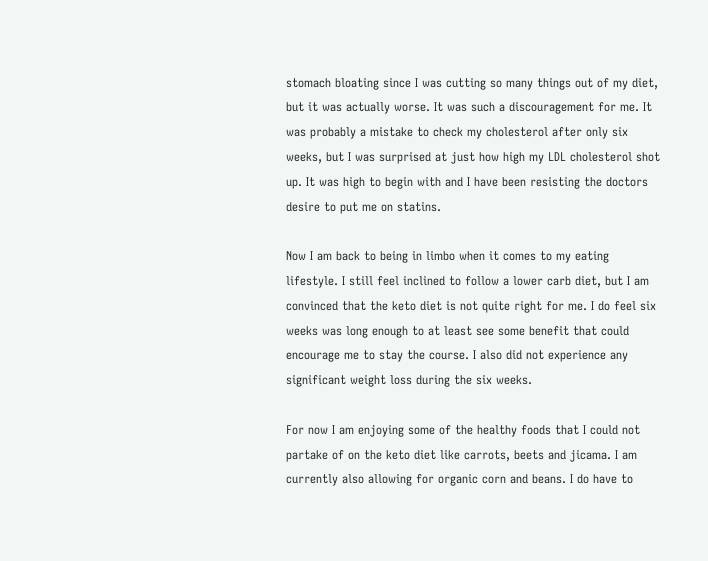stomach bloating since I was cutting so many things out of my diet, but it was actually worse. It was such a discouragement for me. It was probably a mistake to check my cholesterol after only six weeks, but I was surprised at just how high my LDL cholesterol shot up. It was high to begin with and I have been resisting the doctors desire to put me on statins.

Now I am back to being in limbo when it comes to my eating lifestyle. I still feel inclined to follow a lower carb diet, but I am convinced that the keto diet is not quite right for me. I do feel six weeks was long enough to at least see some benefit that could encourage me to stay the course. I also did not experience any significant weight loss during the six weeks.

For now I am enjoying some of the healthy foods that I could not partake of on the keto diet like carrots, beets and jicama. I am currently also allowing for organic corn and beans. I do have to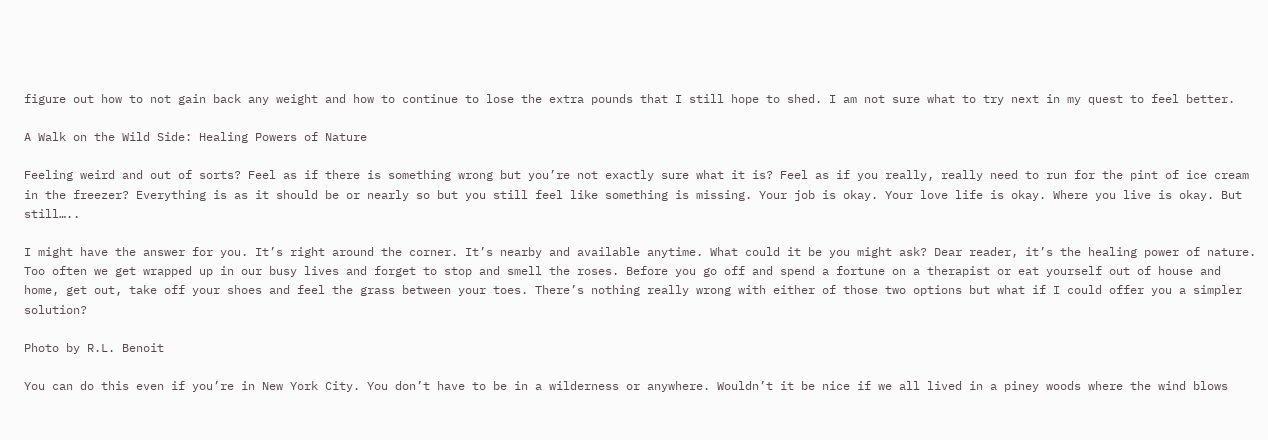figure out how to not gain back any weight and how to continue to lose the extra pounds that I still hope to shed. I am not sure what to try next in my quest to feel better.

A Walk on the Wild Side: Healing Powers of Nature

Feeling weird and out of sorts? Feel as if there is something wrong but you’re not exactly sure what it is? Feel as if you really, really need to run for the pint of ice cream in the freezer? Everything is as it should be or nearly so but you still feel like something is missing. Your job is okay. Your love life is okay. Where you live is okay. But still…..

I might have the answer for you. It’s right around the corner. It’s nearby and available anytime. What could it be you might ask? Dear reader, it’s the healing power of nature. Too often we get wrapped up in our busy lives and forget to stop and smell the roses. Before you go off and spend a fortune on a therapist or eat yourself out of house and home, get out, take off your shoes and feel the grass between your toes. There’s nothing really wrong with either of those two options but what if I could offer you a simpler solution?

Photo by R.L. Benoit

You can do this even if you’re in New York City. You don’t have to be in a wilderness or anywhere. Wouldn’t it be nice if we all lived in a piney woods where the wind blows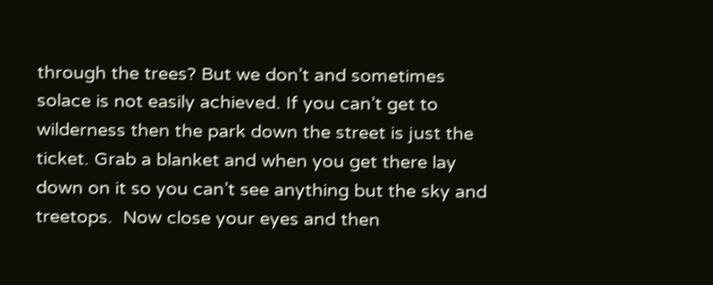through the trees? But we don’t and sometimes solace is not easily achieved. If you can’t get to wilderness then the park down the street is just the ticket. Grab a blanket and when you get there lay down on it so you can’t see anything but the sky and treetops.  Now close your eyes and then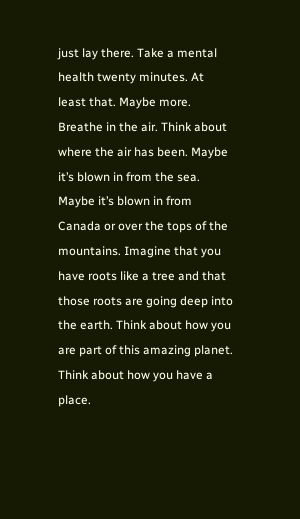just lay there. Take a mental health twenty minutes. At least that. Maybe more. Breathe in the air. Think about where the air has been. Maybe it’s blown in from the sea. Maybe it’s blown in from Canada or over the tops of the mountains. Imagine that you have roots like a tree and that those roots are going deep into the earth. Think about how you are part of this amazing planet. Think about how you have a place.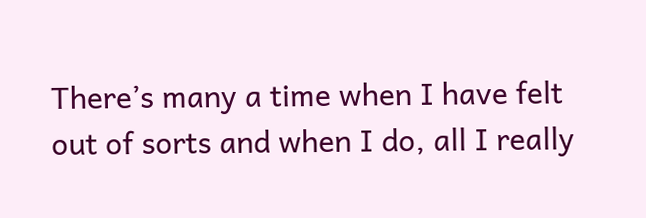There’s many a time when I have felt out of sorts and when I do, all I really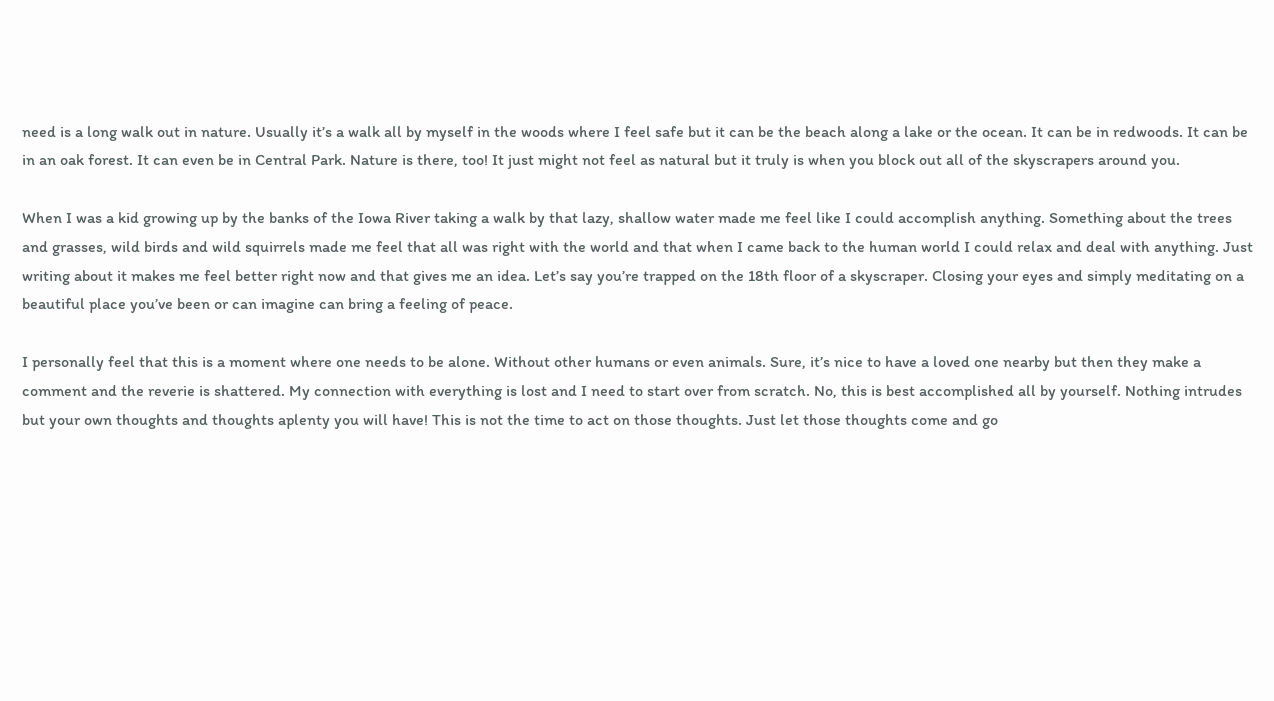need is a long walk out in nature. Usually it’s a walk all by myself in the woods where I feel safe but it can be the beach along a lake or the ocean. It can be in redwoods. It can be in an oak forest. It can even be in Central Park. Nature is there, too! It just might not feel as natural but it truly is when you block out all of the skyscrapers around you.

When I was a kid growing up by the banks of the Iowa River taking a walk by that lazy, shallow water made me feel like I could accomplish anything. Something about the trees and grasses, wild birds and wild squirrels made me feel that all was right with the world and that when I came back to the human world I could relax and deal with anything. Just writing about it makes me feel better right now and that gives me an idea. Let’s say you’re trapped on the 18th floor of a skyscraper. Closing your eyes and simply meditating on a beautiful place you’ve been or can imagine can bring a feeling of peace.

I personally feel that this is a moment where one needs to be alone. Without other humans or even animals. Sure, it’s nice to have a loved one nearby but then they make a comment and the reverie is shattered. My connection with everything is lost and I need to start over from scratch. No, this is best accomplished all by yourself. Nothing intrudes but your own thoughts and thoughts aplenty you will have! This is not the time to act on those thoughts. Just let those thoughts come and go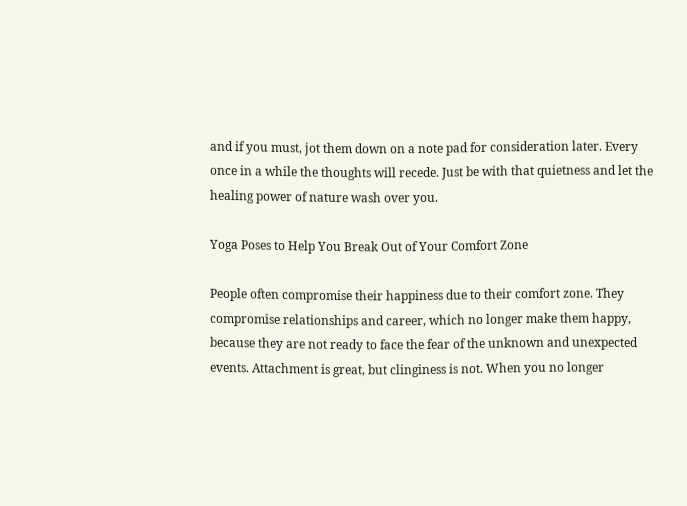and if you must, jot them down on a note pad for consideration later. Every once in a while the thoughts will recede. Just be with that quietness and let the healing power of nature wash over you.

Yoga Poses to Help You Break Out of Your Comfort Zone

People often compromise their happiness due to their comfort zone. They compromise relationships and career, which no longer make them happy, because they are not ready to face the fear of the unknown and unexpected events. Attachment is great, but clinginess is not. When you no longer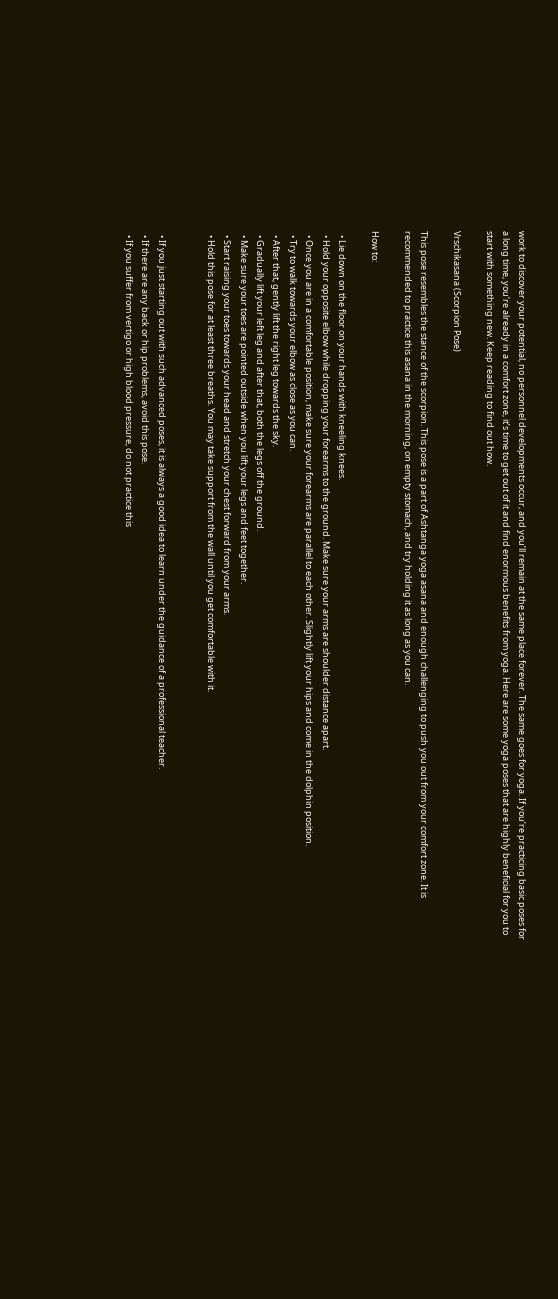work to discover your potential, no personnel developments occur, and you’ll remain at the same place forever. The same goes for yoga. If you’re practicing basic poses for a long time, you’re already in a comfort zone, it’s time to get out of it and find enormous benefits from yoga. Here are some yoga poses that are highly beneficial for you to start with something new. Keep reading to find out how.

Vrschikasana (Scorpion Pose)

This pose resembles the stance of the scorpion. This pose is a part of Ashtanga yoga asana and enough challenging to push you out from your comfort zone. It is recommended to practice this asana in the morning, on empty stomach, and try holding it as long as you can.

How to:

  • Lie down on the floor on your hands with kneeling knees.
  • Hold your opposite elbow while dropping your forearms to the ground. Make sure your arms are shoulder distance apart.
  • Once you are in a comfortable position, make sure your forearms are parallel to each other. Slightly lift your hips and come in the dolphin position.
  • Try to walk towards your elbow as close as you can.
  • After that, gently lift the right leg towards the sky.
  • Gradually lift your left leg and after that, both the legs off the ground.
  • Make sure your toes are pointed outside when you lift your legs and feet together.
  • Start raising your toes towards your head and stretch your chest forward from your arms.
  • Hold this pose for at least three breaths. You may take support from the wall until you get comfortable with it.


  • If you just starting out with such advanced poses, it is always a good idea to learn under the guidance of a professional teacher.
  • If there are any back or hip problems, avoid this pose.
  • If you suffer from vertigo or high blood pressure, do not practice this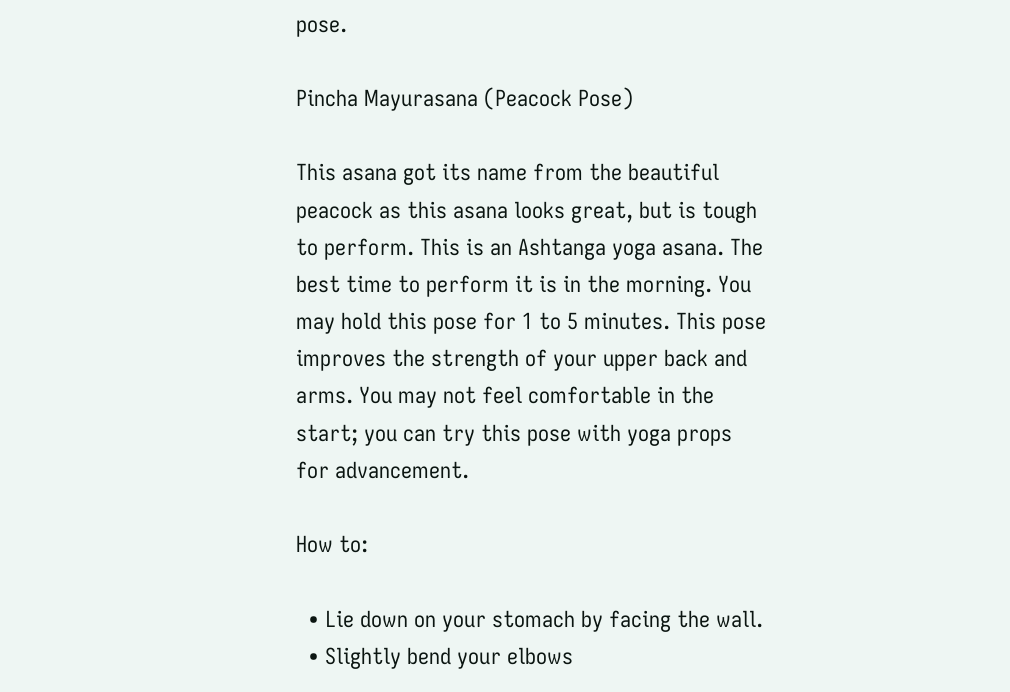pose.

Pincha Mayurasana (Peacock Pose)

This asana got its name from the beautiful peacock as this asana looks great, but is tough to perform. This is an Ashtanga yoga asana. The best time to perform it is in the morning. You may hold this pose for 1 to 5 minutes. This pose improves the strength of your upper back and arms. You may not feel comfortable in the start; you can try this pose with yoga props for advancement.

How to:

  • Lie down on your stomach by facing the wall.
  • Slightly bend your elbows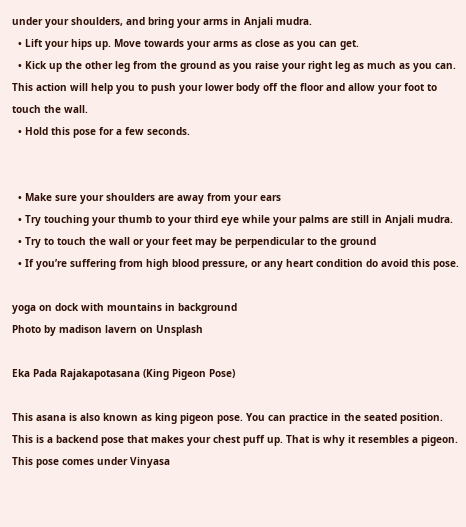under your shoulders, and bring your arms in Anjali mudra.
  • Lift your hips up. Move towards your arms as close as you can get.
  • Kick up the other leg from the ground as you raise your right leg as much as you can. This action will help you to push your lower body off the floor and allow your foot to touch the wall.
  • Hold this pose for a few seconds.


  • Make sure your shoulders are away from your ears
  • Try touching your thumb to your third eye while your palms are still in Anjali mudra.
  • Try to touch the wall or your feet may be perpendicular to the ground
  • If you’re suffering from high blood pressure, or any heart condition do avoid this pose.

yoga on dock with mountains in background
Photo by madison lavern on Unsplash

Eka Pada Rajakapotasana (King Pigeon Pose)

This asana is also known as king pigeon pose. You can practice in the seated position. This is a backend pose that makes your chest puff up. That is why it resembles a pigeon. This pose comes under Vinyasa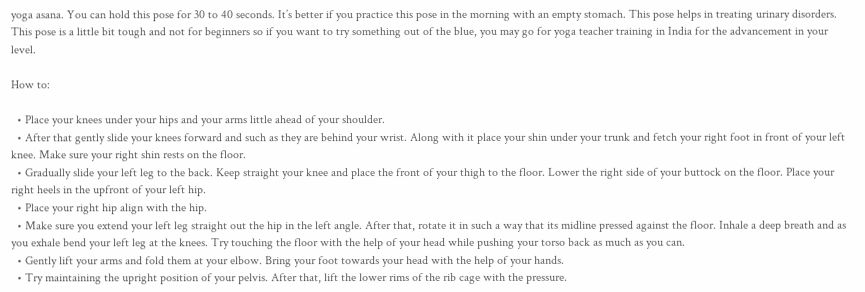yoga asana. You can hold this pose for 30 to 40 seconds. It’s better if you practice this pose in the morning with an empty stomach. This pose helps in treating urinary disorders. This pose is a little bit tough and not for beginners so if you want to try something out of the blue, you may go for yoga teacher training in India for the advancement in your level.

How to:

  • Place your knees under your hips and your arms little ahead of your shoulder.
  • After that gently slide your knees forward and such as they are behind your wrist. Along with it place your shin under your trunk and fetch your right foot in front of your left knee. Make sure your right shin rests on the floor.
  • Gradually slide your left leg to the back. Keep straight your knee and place the front of your thigh to the floor. Lower the right side of your buttock on the floor. Place your right heels in the upfront of your left hip.
  • Place your right hip align with the hip.
  • Make sure you extend your left leg straight out the hip in the left angle. After that, rotate it in such a way that its midline pressed against the floor. Inhale a deep breath and as you exhale bend your left leg at the knees. Try touching the floor with the help of your head while pushing your torso back as much as you can.
  • Gently lift your arms and fold them at your elbow. Bring your foot towards your head with the help of your hands.
  • Try maintaining the upright position of your pelvis. After that, lift the lower rims of the rib cage with the pressure.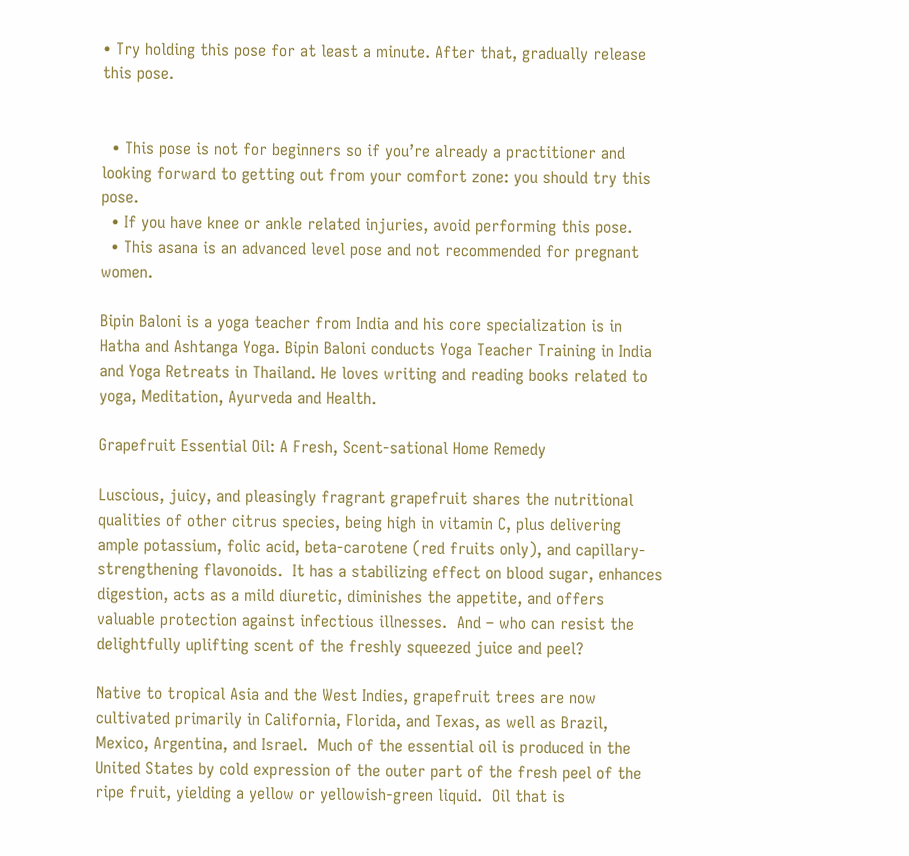• Try holding this pose for at least a minute. After that, gradually release this pose.


  • This pose is not for beginners so if you’re already a practitioner and looking forward to getting out from your comfort zone: you should try this pose.
  • If you have knee or ankle related injuries, avoid performing this pose.
  • This asana is an advanced level pose and not recommended for pregnant women.

Bipin Baloni is a yoga teacher from India and his core specialization is in Hatha and Ashtanga Yoga. Bipin Baloni conducts Yoga Teacher Training in India and Yoga Retreats in Thailand. He loves writing and reading books related to yoga, Meditation, Ayurveda and Health.

Grapefruit Essential Oil: A Fresh, Scent-sational Home Remedy

Luscious, juicy, and pleasingly fragrant grapefruit shares the nutritional qualities of other citrus species, being high in vitamin C, plus delivering ample potassium, folic acid, beta-carotene (red fruits only), and capillary-strengthening flavonoids.  It has a stabilizing effect on blood sugar, enhances digestion, acts as a mild diuretic, diminishes the appetite, and offers valuable protection against infectious illnesses.  And – who can resist the delightfully uplifting scent of the freshly squeezed juice and peel?

Native to tropical Asia and the West Indies, grapefruit trees are now cultivated primarily in California, Florida, and Texas, as well as Brazil, Mexico, Argentina, and Israel.  Much of the essential oil is produced in the United States by cold expression of the outer part of the fresh peel of the ripe fruit, yielding a yellow or yellowish-green liquid.  Oil that is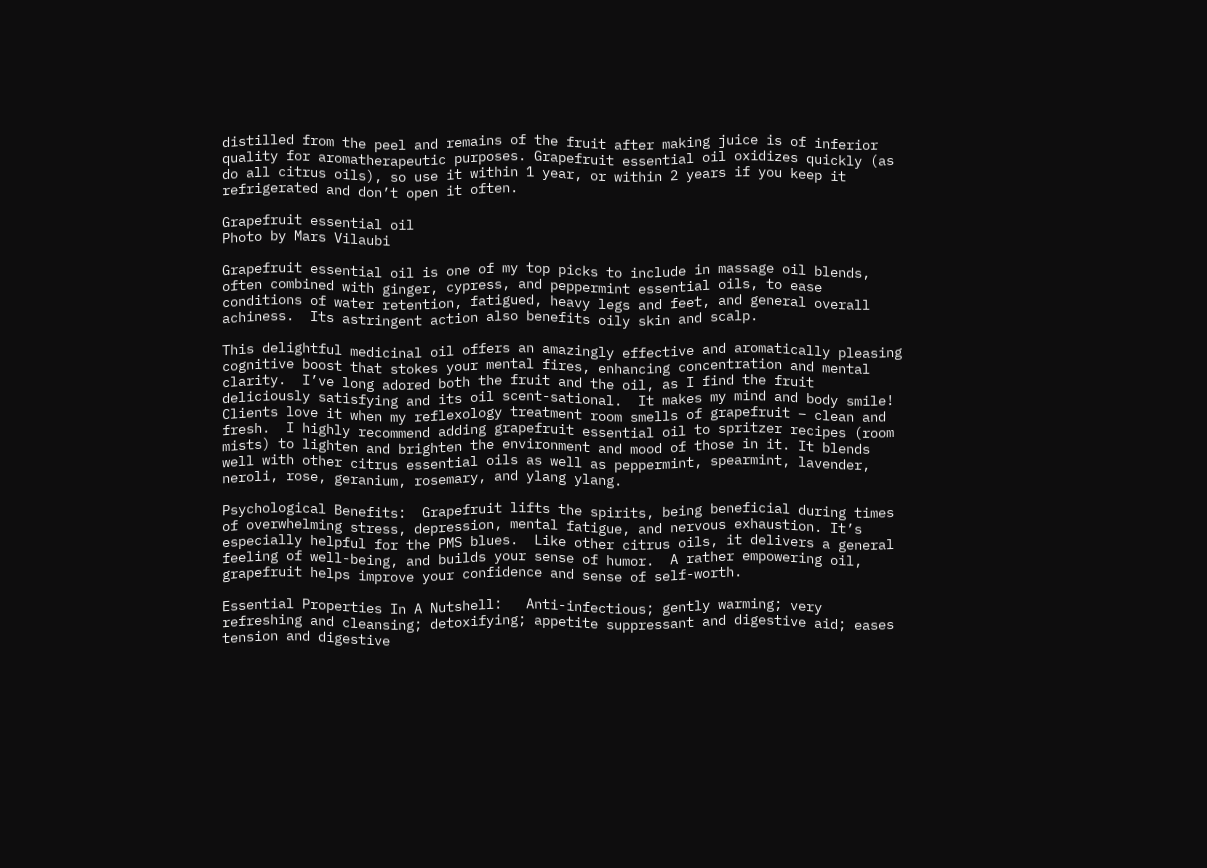distilled from the peel and remains of the fruit after making juice is of inferior quality for aromatherapeutic purposes. Grapefruit essential oil oxidizes quickly (as do all citrus oils), so use it within 1 year, or within 2 years if you keep it refrigerated and don’t open it often.

Grapefruit essential oil
Photo by Mars Vilaubi

Grapefruit essential oil is one of my top picks to include in massage oil blends, often combined with ginger, cypress, and peppermint essential oils, to ease conditions of water retention, fatigued, heavy legs and feet, and general overall achiness.  Its astringent action also benefits oily skin and scalp.

This delightful medicinal oil offers an amazingly effective and aromatically pleasing cognitive boost that stokes your mental fires, enhancing concentration and mental clarity.  I’ve long adored both the fruit and the oil, as I find the fruit deliciously satisfying and its oil scent-sational.  It makes my mind and body smile!  Clients love it when my reflexology treatment room smells of grapefruit – clean and fresh.  I highly recommend adding grapefruit essential oil to spritzer recipes (room mists) to lighten and brighten the environment and mood of those in it. It blends well with other citrus essential oils as well as peppermint, spearmint, lavender, neroli, rose, geranium, rosemary, and ylang ylang.

Psychological Benefits:  Grapefruit lifts the spirits, being beneficial during times of overwhelming stress, depression, mental fatigue, and nervous exhaustion. It’s especially helpful for the PMS blues.  Like other citrus oils, it delivers a general feeling of well-being, and builds your sense of humor.  A rather empowering oil, grapefruit helps improve your confidence and sense of self-worth.

Essential Properties In A Nutshell:   Anti-infectious; gently warming; very refreshing and cleansing; detoxifying; appetite suppressant and digestive aid; eases tension and digestive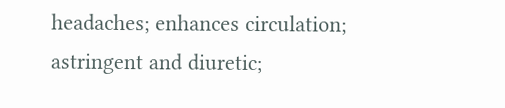headaches; enhances circulation; astringent and diuretic;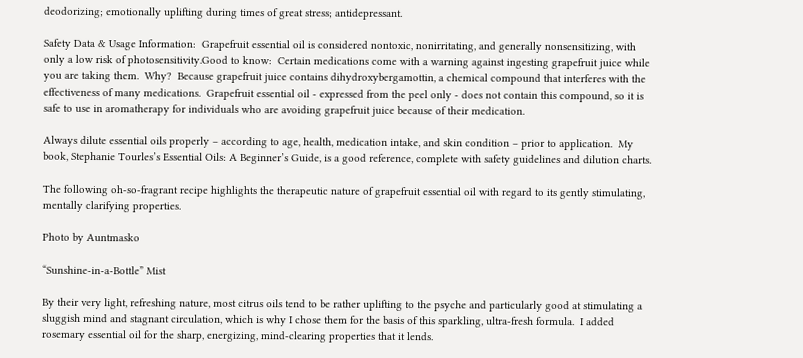deodorizing; emotionally uplifting during times of great stress; antidepressant.

Safety Data & Usage Information:  Grapefruit essential oil is considered nontoxic, nonirritating, and generally nonsensitizing, with only a low risk of photosensitivity.Good to know:  Certain medications come with a warning against ingesting grapefruit juice while you are taking them.  Why?  Because grapefruit juice contains dihydroxybergamottin, a chemical compound that interferes with the effectiveness of many medications.  Grapefruit essential oil - expressed from the peel only - does not contain this compound, so it is safe to use in aromatherapy for individuals who are avoiding grapefruit juice because of their medication.

Always dilute essential oils properly – according to age, health, medication intake, and skin condition – prior to application.  My book, Stephanie Tourles’s Essential Oils: A Beginner’s Guide, is a good reference, complete with safety guidelines and dilution charts.

The following oh-so-fragrant recipe highlights the therapeutic nature of grapefruit essential oil with regard to its gently stimulating, mentally clarifying properties.

Photo by Auntmasko

“Sunshine-in-a-Bottle” Mist

By their very light, refreshing nature, most citrus oils tend to be rather uplifting to the psyche and particularly good at stimulating a sluggish mind and stagnant circulation, which is why I chose them for the basis of this sparkling, ultra-fresh formula.  I added rosemary essential oil for the sharp, energizing, mind-clearing properties that it lends.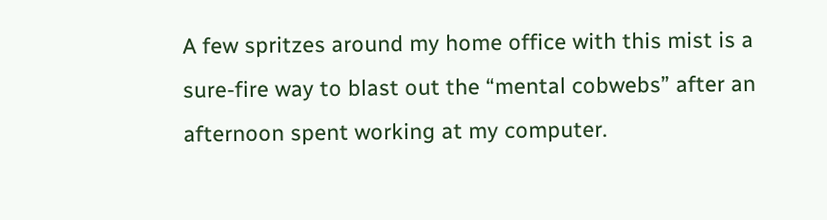A few spritzes around my home office with this mist is a sure-fire way to blast out the “mental cobwebs” after an afternoon spent working at my computer.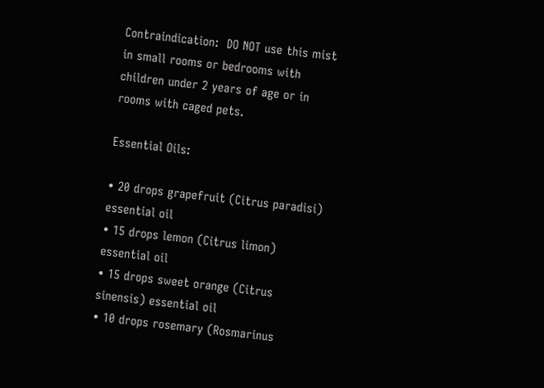Contraindication:  DO NOT use this mist in small rooms or bedrooms with children under 2 years of age or in rooms with caged pets.

Essential Oils:

• 20 drops grapefruit (Citrus paradisi) essential oil
• 15 drops lemon (Citrus limon) essential oil
• 15 drops sweet orange (Citrus sinensis) essential oil
• 10 drops rosemary (Rosmarinus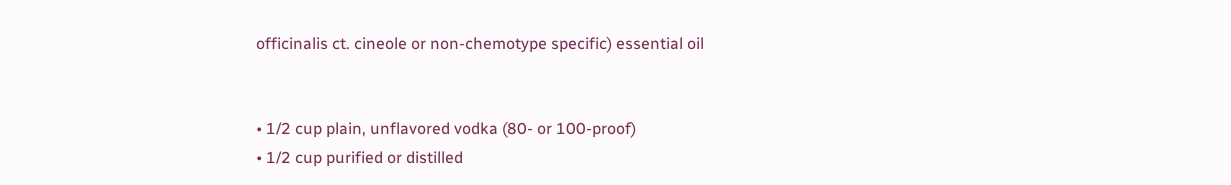officinalis ct. cineole or non-chemotype specific) essential oil


• 1/2 cup plain, unflavored vodka (80- or 100-proof)
• 1/2 cup purified or distilled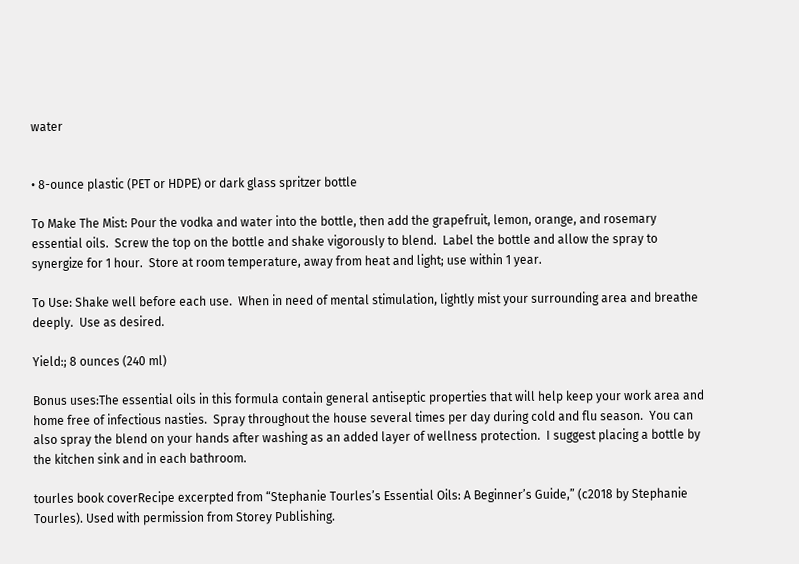water


• 8-ounce plastic (PET or HDPE) or dark glass spritzer bottle

To Make The Mist: Pour the vodka and water into the bottle, then add the grapefruit, lemon, orange, and rosemary essential oils.  Screw the top on the bottle and shake vigorously to blend.  Label the bottle and allow the spray to synergize for 1 hour.  Store at room temperature, away from heat and light; use within 1 year.

To Use: Shake well before each use.  When in need of mental stimulation, lightly mist your surrounding area and breathe deeply.  Use as desired.

Yield:; 8 ounces (240 ml)

Bonus uses:The essential oils in this formula contain general antiseptic properties that will help keep your work area and home free of infectious nasties.  Spray throughout the house several times per day during cold and flu season.  You can also spray the blend on your hands after washing as an added layer of wellness protection.  I suggest placing a bottle by the kitchen sink and in each bathroom.

tourles book coverRecipe excerpted from “Stephanie Tourles’s Essential Oils: A Beginner’s Guide,” (c2018 by Stephanie Tourles). Used with permission from Storey Publishing.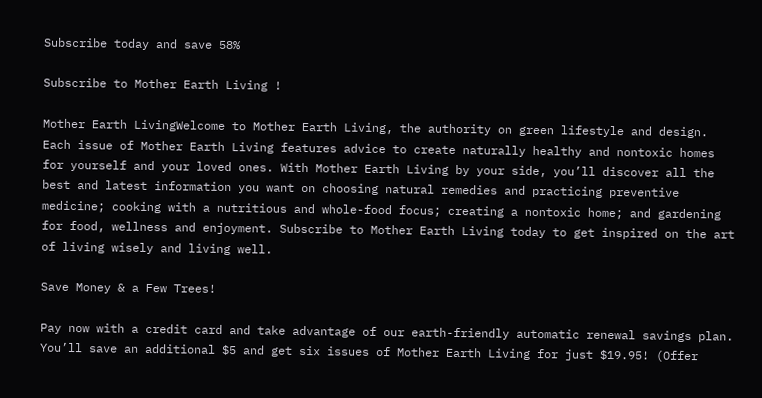Subscribe today and save 58%

Subscribe to Mother Earth Living !

Mother Earth LivingWelcome to Mother Earth Living, the authority on green lifestyle and design. Each issue of Mother Earth Living features advice to create naturally healthy and nontoxic homes for yourself and your loved ones. With Mother Earth Living by your side, you’ll discover all the best and latest information you want on choosing natural remedies and practicing preventive medicine; cooking with a nutritious and whole-food focus; creating a nontoxic home; and gardening for food, wellness and enjoyment. Subscribe to Mother Earth Living today to get inspired on the art of living wisely and living well.

Save Money & a Few Trees!

Pay now with a credit card and take advantage of our earth-friendly automatic renewal savings plan. You’ll save an additional $5 and get six issues of Mother Earth Living for just $19.95! (Offer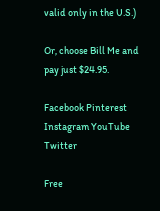valid only in the U.S.)

Or, choose Bill Me and pay just $24.95.

Facebook Pinterest Instagram YouTube Twitter

Free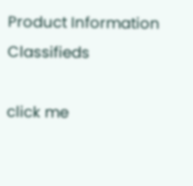Product Information Classifieds

click me